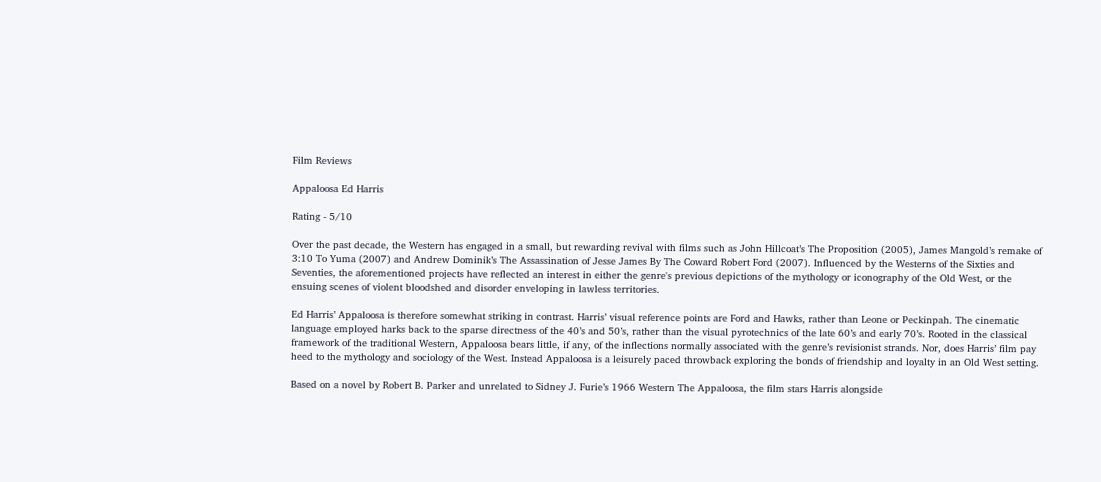Film Reviews

Appaloosa Ed Harris

Rating - 5/10

Over the past decade, the Western has engaged in a small, but rewarding revival with films such as John Hillcoat’s The Proposition (2005), James Mangold’s remake of 3:10 To Yuma (2007) and Andrew Dominik’s The Assassination of Jesse James By The Coward Robert Ford (2007). Influenced by the Westerns of the Sixties and Seventies, the aforementioned projects have reflected an interest in either the genre's previous depictions of the mythology or iconography of the Old West, or the ensuing scenes of violent bloodshed and disorder enveloping in lawless territories.

Ed Harris’ Appaloosa is therefore somewhat striking in contrast. Harris’ visual reference points are Ford and Hawks, rather than Leone or Peckinpah. The cinematic language employed harks back to the sparse directness of the 40’s and 50’s, rather than the visual pyrotechnics of the late 60’s and early 70’s. Rooted in the classical framework of the traditional Western, Appaloosa bears little, if any, of the inflections normally associated with the genre’s revisionist strands. Nor, does Harris’ film pay heed to the mythology and sociology of the West. Instead Appaloosa is a leisurely paced throwback exploring the bonds of friendship and loyalty in an Old West setting.

Based on a novel by Robert B. Parker and unrelated to Sidney J. Furie’s 1966 Western The Appaloosa, the film stars Harris alongside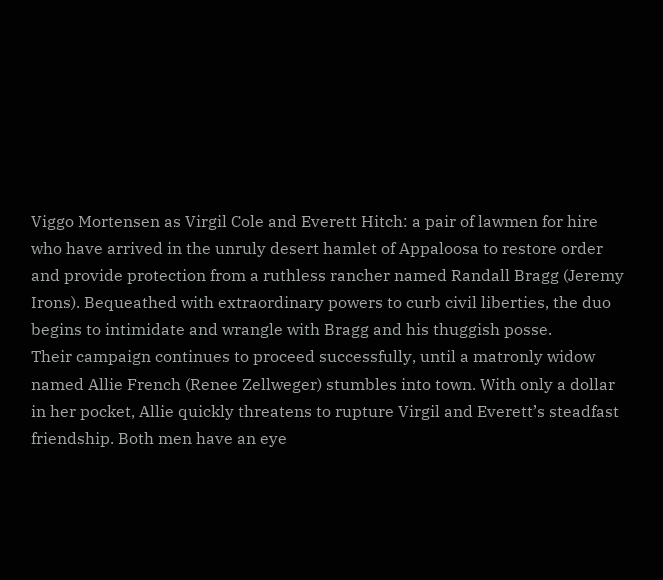Viggo Mortensen as Virgil Cole and Everett Hitch: a pair of lawmen for hire who have arrived in the unruly desert hamlet of Appaloosa to restore order and provide protection from a ruthless rancher named Randall Bragg (Jeremy Irons). Bequeathed with extraordinary powers to curb civil liberties, the duo begins to intimidate and wrangle with Bragg and his thuggish posse.
Their campaign continues to proceed successfully, until a matronly widow named Allie French (Renee Zellweger) stumbles into town. With only a dollar in her pocket, Allie quickly threatens to rupture Virgil and Everett’s steadfast friendship. Both men have an eye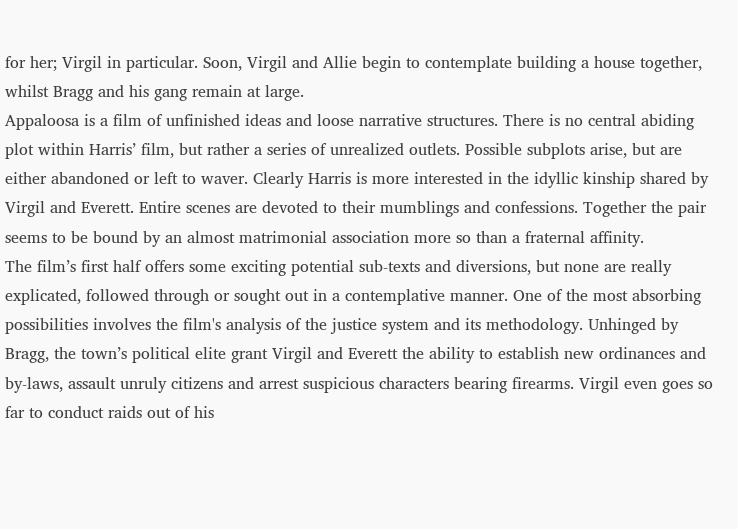for her; Virgil in particular. Soon, Virgil and Allie begin to contemplate building a house together, whilst Bragg and his gang remain at large.
Appaloosa is a film of unfinished ideas and loose narrative structures. There is no central abiding plot within Harris’ film, but rather a series of unrealized outlets. Possible subplots arise, but are either abandoned or left to waver. Clearly Harris is more interested in the idyllic kinship shared by Virgil and Everett. Entire scenes are devoted to their mumblings and confessions. Together the pair seems to be bound by an almost matrimonial association more so than a fraternal affinity.
The film’s first half offers some exciting potential sub-texts and diversions, but none are really explicated, followed through or sought out in a contemplative manner. One of the most absorbing possibilities involves the film's analysis of the justice system and its methodology. Unhinged by Bragg, the town’s political elite grant Virgil and Everett the ability to establish new ordinances and by-laws, assault unruly citizens and arrest suspicious characters bearing firearms. Virgil even goes so far to conduct raids out of his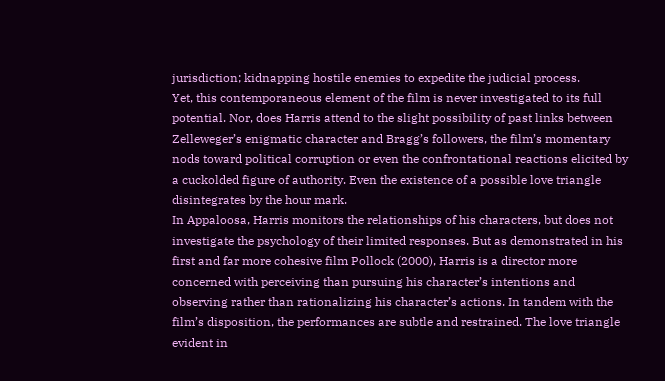jurisdiction; kidnapping hostile enemies to expedite the judicial process.
Yet, this contemporaneous element of the film is never investigated to its full potential. Nor, does Harris attend to the slight possibility of past links between Zelleweger’s enigmatic character and Bragg’s followers, the film’s momentary nods toward political corruption or even the confrontational reactions elicited by a cuckolded figure of authority. Even the existence of a possible love triangle disintegrates by the hour mark.
In Appaloosa, Harris monitors the relationships of his characters, but does not investigate the psychology of their limited responses. But as demonstrated in his first and far more cohesive film Pollock (2000), Harris is a director more concerned with perceiving than pursuing his character’s intentions and observing rather than rationalizing his character’s actions. In tandem with the film’s disposition, the performances are subtle and restrained. The love triangle evident in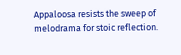Appaloosa resists the sweep of melodrama for stoic reflection.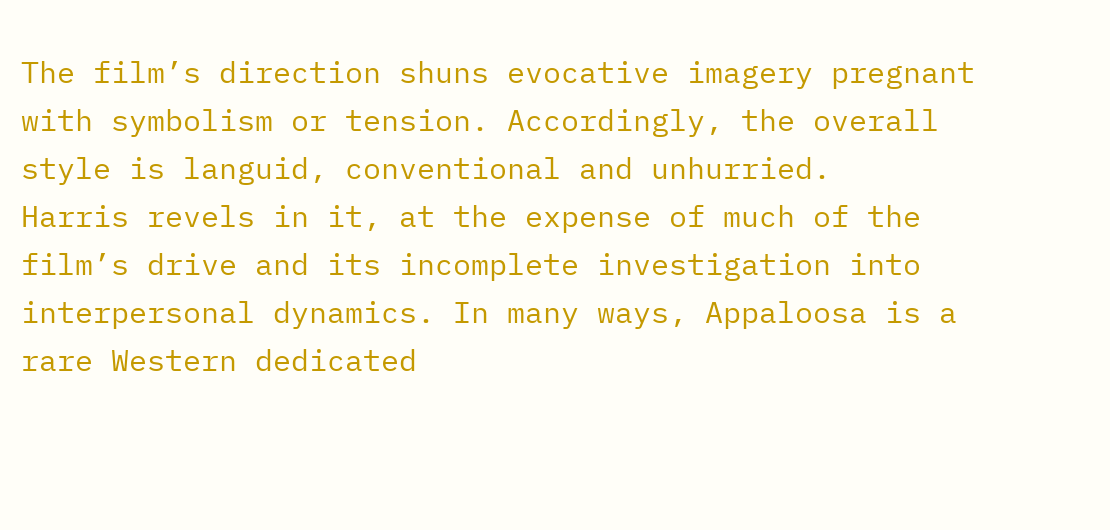The film’s direction shuns evocative imagery pregnant with symbolism or tension. Accordingly, the overall style is languid, conventional and unhurried.
Harris revels in it, at the expense of much of the film’s drive and its incomplete investigation into interpersonal dynamics. In many ways, Appaloosa is a rare Western dedicated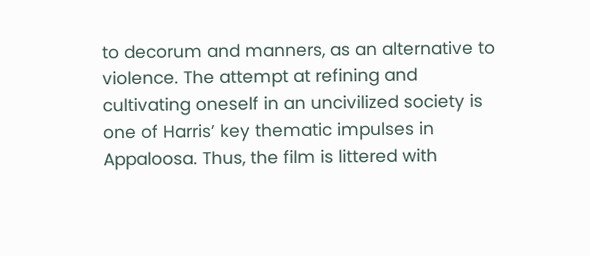to decorum and manners, as an alternative to violence. The attempt at refining and cultivating oneself in an uncivilized society is one of Harris’ key thematic impulses in Appaloosa. Thus, the film is littered with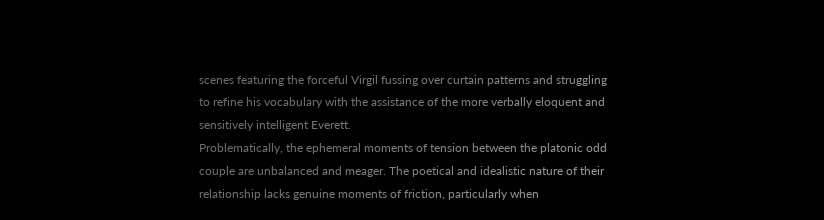scenes featuring the forceful Virgil fussing over curtain patterns and struggling to refine his vocabulary with the assistance of the more verbally eloquent and sensitively intelligent Everett.
Problematically, the ephemeral moments of tension between the platonic odd couple are unbalanced and meager. The poetical and idealistic nature of their relationship lacks genuine moments of friction, particularly when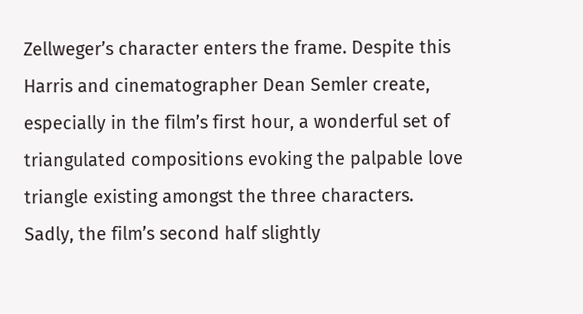Zellweger’s character enters the frame. Despite this Harris and cinematographer Dean Semler create, especially in the film’s first hour, a wonderful set of triangulated compositions evoking the palpable love triangle existing amongst the three characters.
Sadly, the film’s second half slightly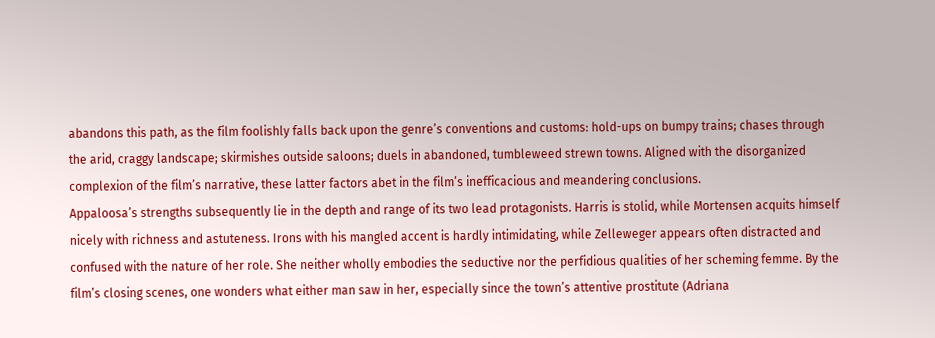abandons this path, as the film foolishly falls back upon the genre’s conventions and customs: hold-ups on bumpy trains; chases through the arid, craggy landscape; skirmishes outside saloons; duels in abandoned, tumbleweed strewn towns. Aligned with the disorganized complexion of the film’s narrative, these latter factors abet in the film’s inefficacious and meandering conclusions.
Appaloosa’s strengths subsequently lie in the depth and range of its two lead protagonists. Harris is stolid, while Mortensen acquits himself nicely with richness and astuteness. Irons with his mangled accent is hardly intimidating, while Zelleweger appears often distracted and confused with the nature of her role. She neither wholly embodies the seductive nor the perfidious qualities of her scheming femme. By the film’s closing scenes, one wonders what either man saw in her, especially since the town’s attentive prostitute (Adriana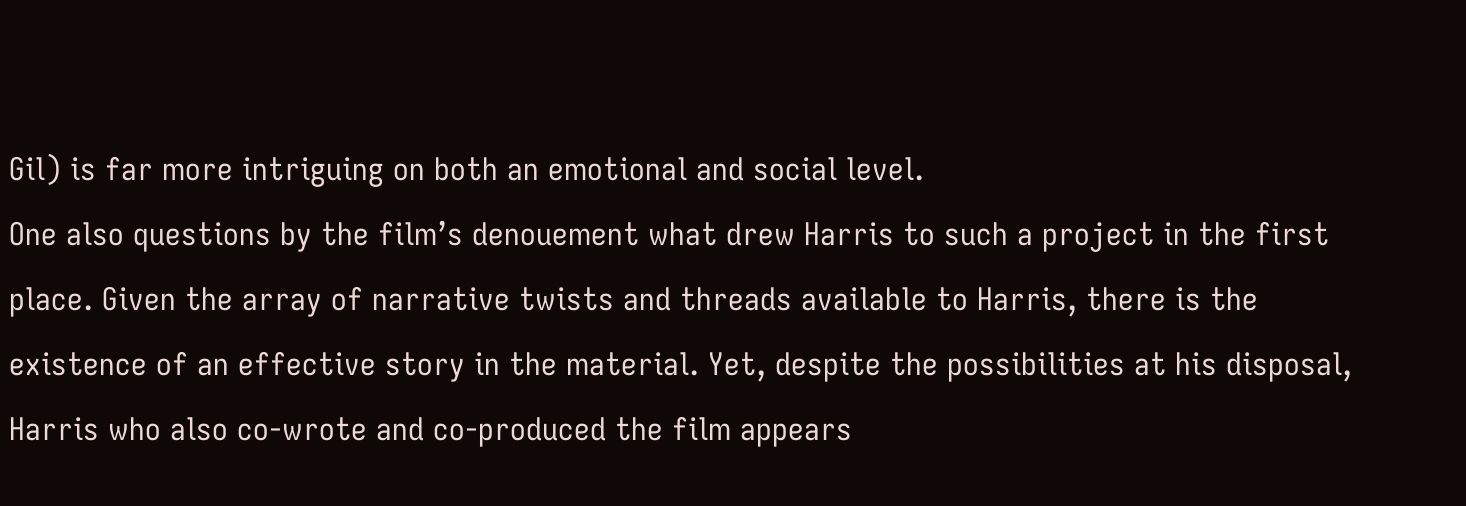Gil) is far more intriguing on both an emotional and social level.
One also questions by the film’s denouement what drew Harris to such a project in the first place. Given the array of narrative twists and threads available to Harris, there is the existence of an effective story in the material. Yet, despite the possibilities at his disposal, Harris who also co-wrote and co-produced the film appears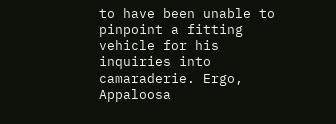to have been unable to pinpoint a fitting vehicle for his inquiries into camaraderie. Ergo, Appaloosa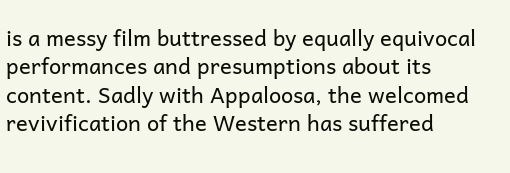is a messy film buttressed by equally equivocal performances and presumptions about its content. Sadly with Appaloosa, the welcomed revivification of the Western has suffered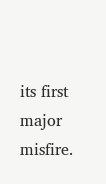its first major misfire.